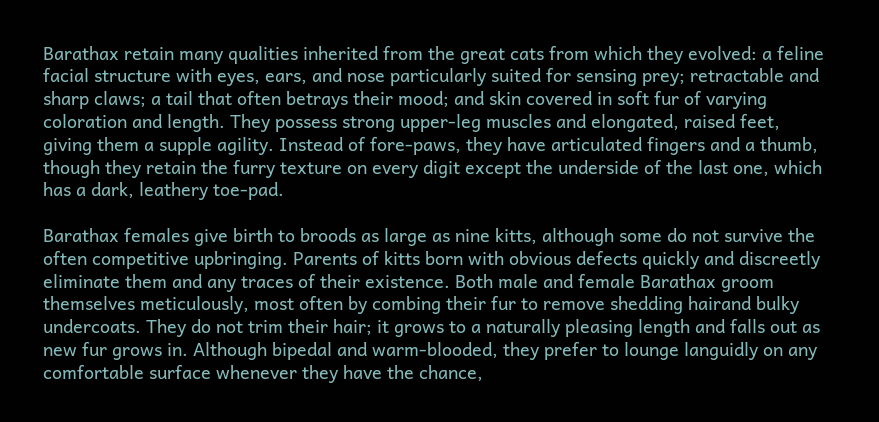Barathax retain many qualities inherited from the great cats from which they evolved: a feline facial structure with eyes, ears, and nose particularly suited for sensing prey; retractable and sharp claws; a tail that often betrays their mood; and skin covered in soft fur of varying coloration and length. They possess strong upper-leg muscles and elongated, raised feet, giving them a supple agility. Instead of fore-paws, they have articulated fingers and a thumb, though they retain the furry texture on every digit except the underside of the last one, which has a dark, leathery toe-pad.

Barathax females give birth to broods as large as nine kitts, although some do not survive the often competitive upbringing. Parents of kitts born with obvious defects quickly and discreetly eliminate them and any traces of their existence. Both male and female Barathax groom themselves meticulously, most often by combing their fur to remove shedding hairand bulky undercoats. They do not trim their hair; it grows to a naturally pleasing length and falls out as new fur grows in. Although bipedal and warm-blooded, they prefer to lounge languidly on any comfortable surface whenever they have the chance,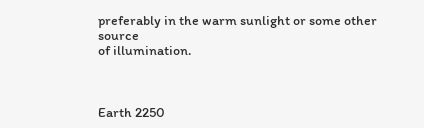preferably in the warm sunlight or some other source
of illumination.



Earth 2250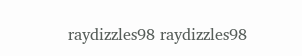raydizzles98 raydizzles98